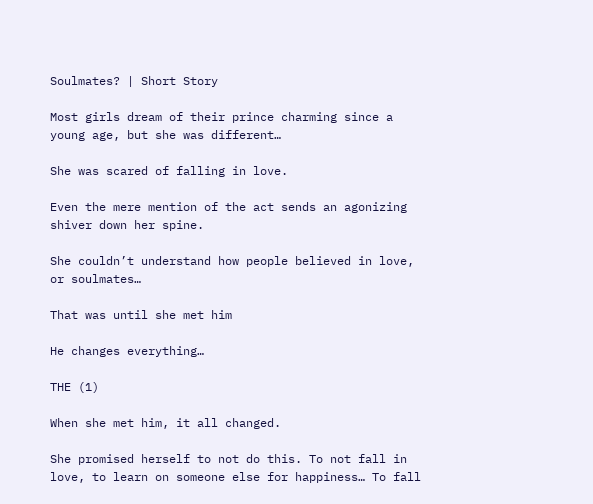Soulmates? | Short Story

Most girls dream of their prince charming since a young age, but she was different…

She was scared of falling in love.

Even the mere mention of the act sends an agonizing shiver down her spine.

She couldn’t understand how people believed in love, or soulmates…

That was until she met him

He changes everything…

THE (1)

When she met him, it all changed.

She promised herself to not do this. To not fall in love, to learn on someone else for happiness… To fall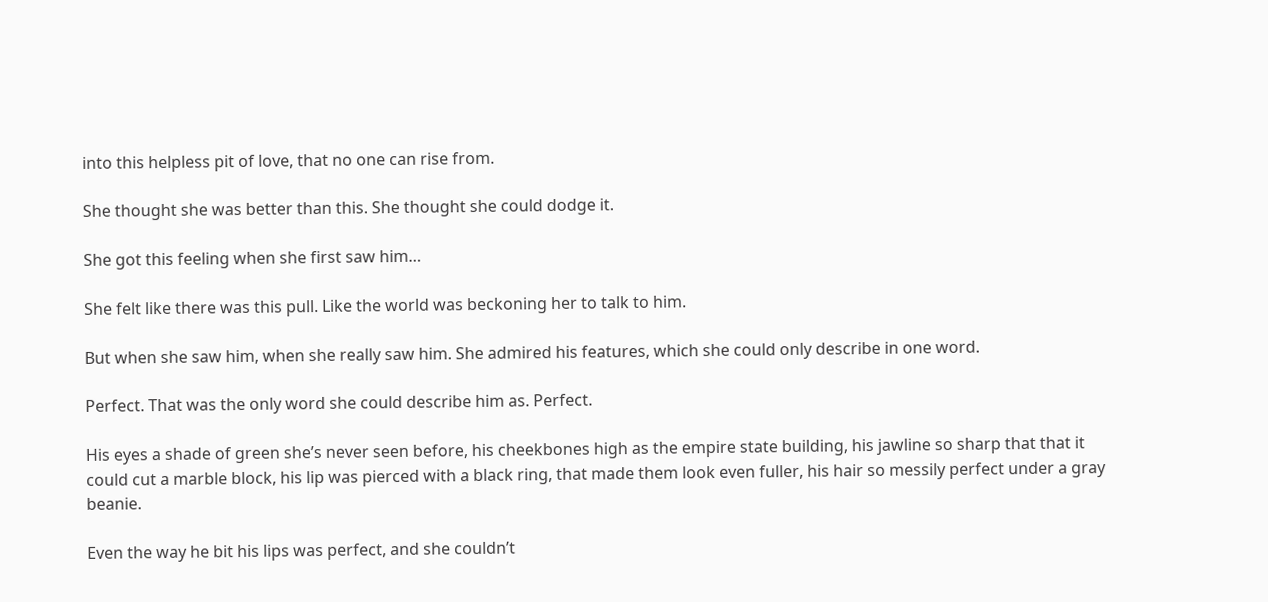into this helpless pit of love, that no one can rise from.

She thought she was better than this. She thought she could dodge it.

She got this feeling when she first saw him…

She felt like there was this pull. Like the world was beckoning her to talk to him.

But when she saw him, when she really saw him. She admired his features, which she could only describe in one word.

Perfect. That was the only word she could describe him as. Perfect.

His eyes a shade of green she’s never seen before, his cheekbones high as the empire state building, his jawline so sharp that that it could cut a marble block, his lip was pierced with a black ring, that made them look even fuller, his hair so messily perfect under a gray beanie.

Even the way he bit his lips was perfect, and she couldn’t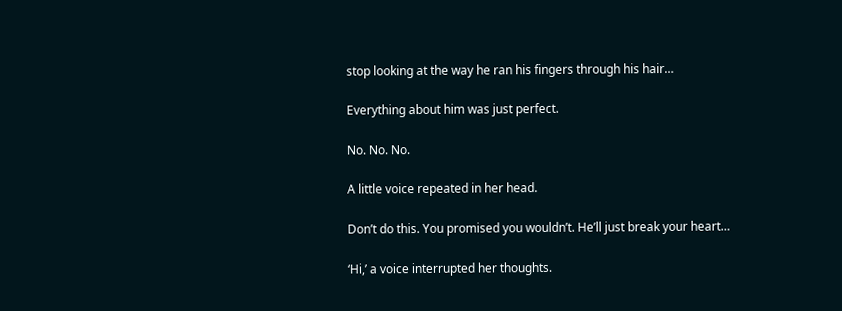stop looking at the way he ran his fingers through his hair…

Everything about him was just perfect.

No. No. No.

A little voice repeated in her head.

Don’t do this. You promised you wouldn’t. He’ll just break your heart…

‘Hi,’ a voice interrupted her thoughts.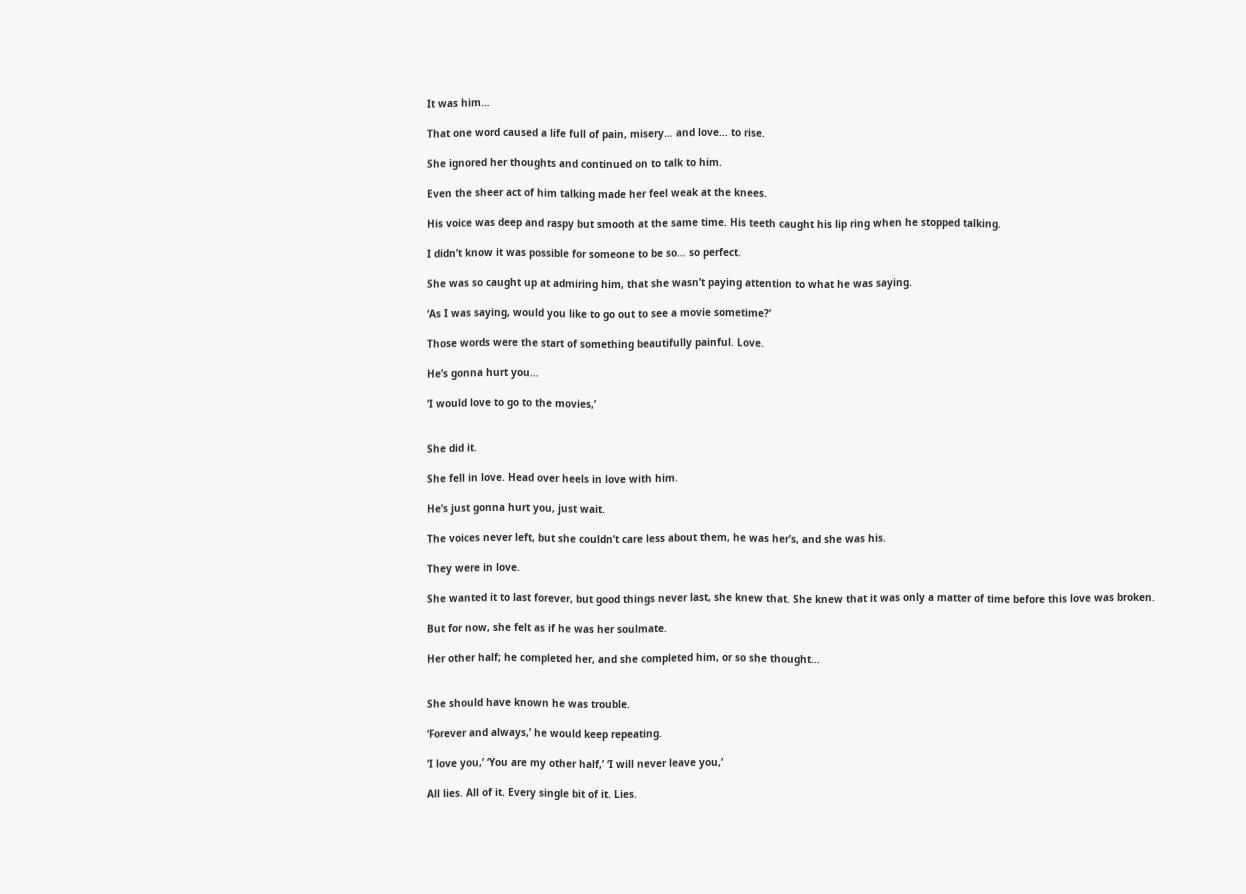It was him…

That one word caused a life full of pain, misery… and love… to rise.

She ignored her thoughts and continued on to talk to him.

Even the sheer act of him talking made her feel weak at the knees.

His voice was deep and raspy but smooth at the same time. His teeth caught his lip ring when he stopped talking.

I didn’t know it was possible for someone to be so… so perfect.

She was so caught up at admiring him, that she wasn’t paying attention to what he was saying.

‘As I was saying, would you like to go out to see a movie sometime?’

Those words were the start of something beautifully painful. Love.

He’s gonna hurt you…

‘I would love to go to the movies,’


She did it.

She fell in love. Head over heels in love with him.

He’s just gonna hurt you, just wait.

The voices never left, but she couldn’t care less about them, he was her’s, and she was his.

They were in love.

She wanted it to last forever, but good things never last, she knew that. She knew that it was only a matter of time before this love was broken.

But for now, she felt as if he was her soulmate.

Her other half; he completed her, and she completed him, or so she thought…


She should have known he was trouble.

‘Forever and always,’ he would keep repeating.

‘I love you,’ ‘You are my other half,’ ‘I will never leave you,’

All lies. All of it. Every single bit of it. Lies.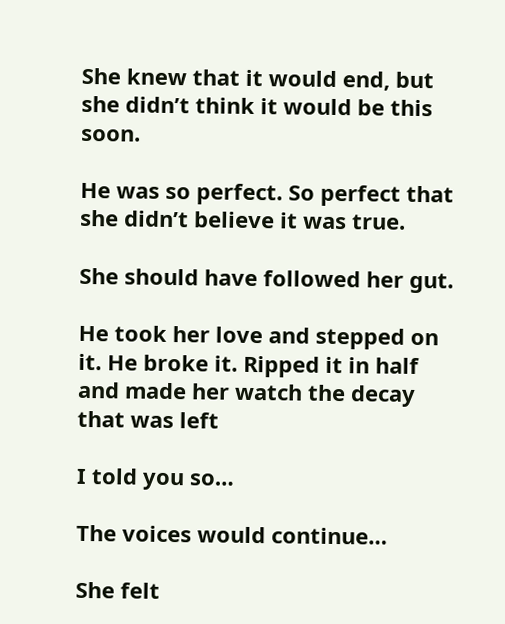She knew that it would end, but she didn’t think it would be this soon.

He was so perfect. So perfect that she didn’t believe it was true.

She should have followed her gut.

He took her love and stepped on it. He broke it. Ripped it in half and made her watch the decay that was left

I told you so…

The voices would continue…

She felt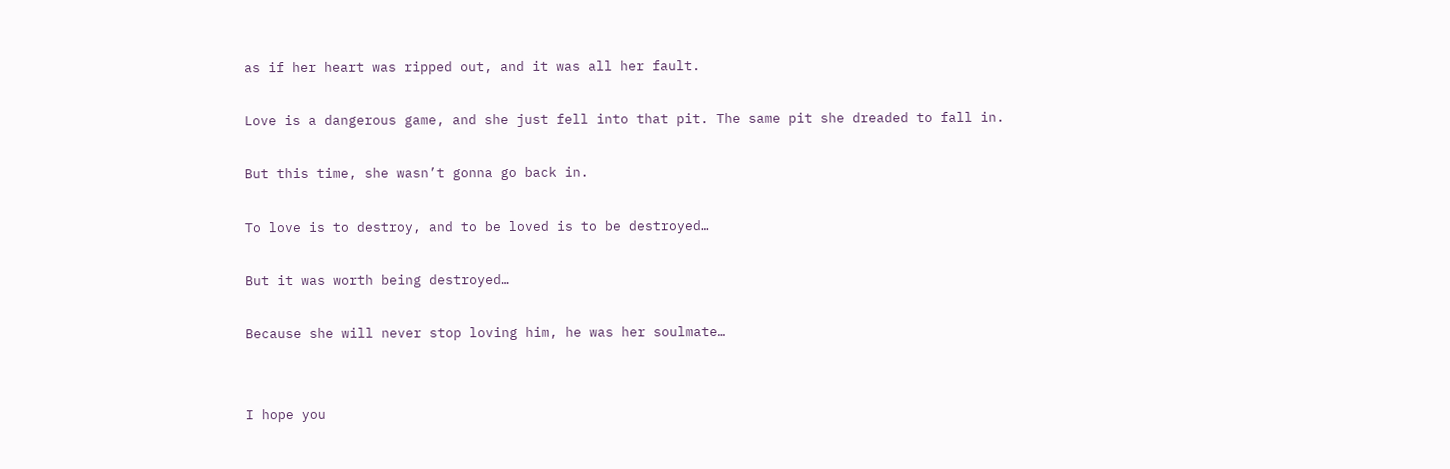as if her heart was ripped out, and it was all her fault.

Love is a dangerous game, and she just fell into that pit. The same pit she dreaded to fall in.

But this time, she wasn’t gonna go back in.

To love is to destroy, and to be loved is to be destroyed…

But it was worth being destroyed…

Because she will never stop loving him, he was her soulmate…


I hope you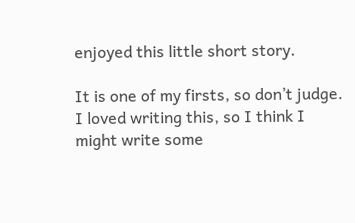enjoyed this little short story.

It is one of my firsts, so don’t judge. I loved writing this, so I think I might write some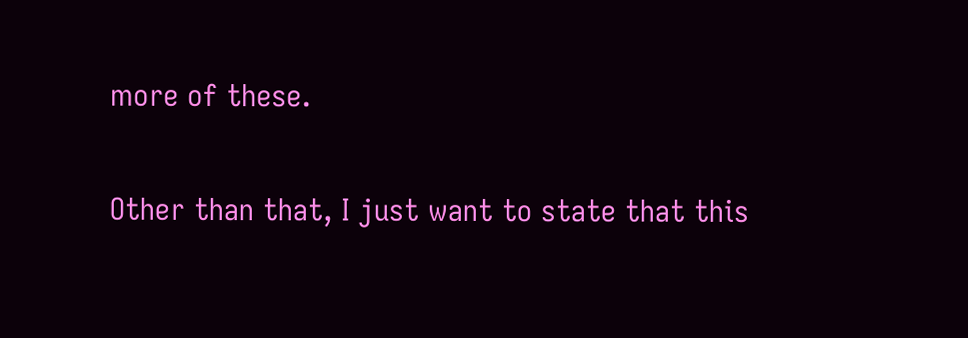more of these.

Other than that, I just want to state that this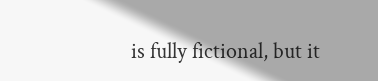is fully fictional, but it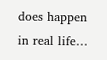does happen in real life…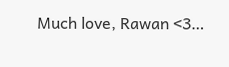Much love, Rawan <3…